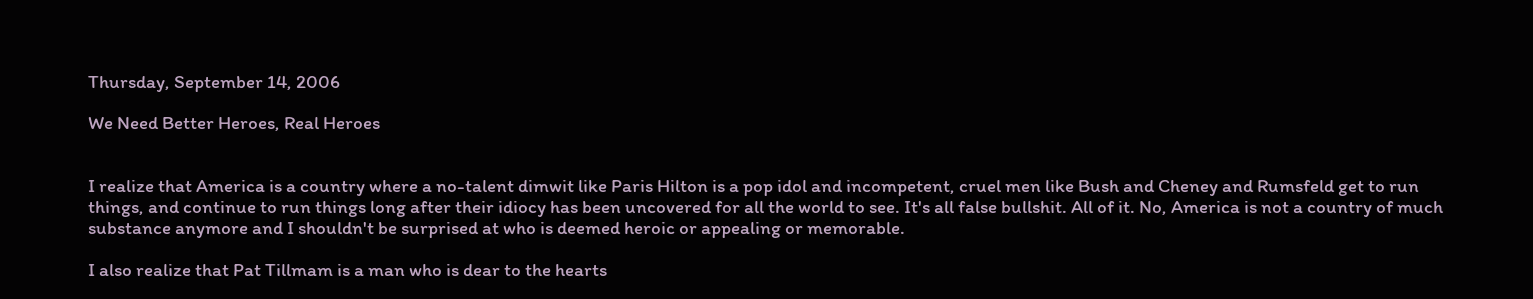Thursday, September 14, 2006

We Need Better Heroes, Real Heroes


I realize that America is a country where a no-talent dimwit like Paris Hilton is a pop idol and incompetent, cruel men like Bush and Cheney and Rumsfeld get to run things, and continue to run things long after their idiocy has been uncovered for all the world to see. It's all false bullshit. All of it. No, America is not a country of much substance anymore and I shouldn't be surprised at who is deemed heroic or appealing or memorable.

I also realize that Pat Tillmam is a man who is dear to the hearts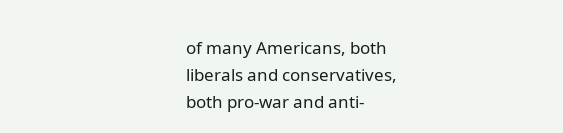of many Americans, both liberals and conservatives, both pro-war and anti-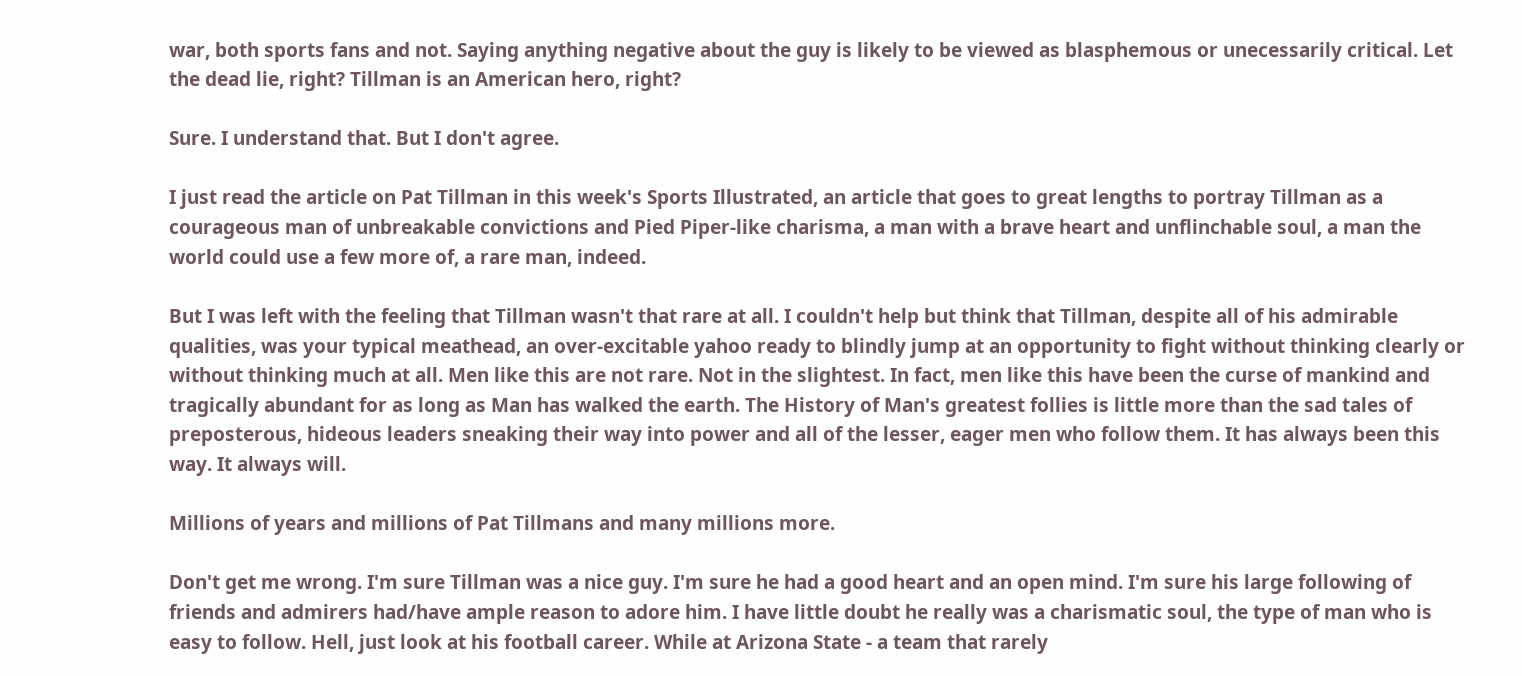war, both sports fans and not. Saying anything negative about the guy is likely to be viewed as blasphemous or unecessarily critical. Let the dead lie, right? Tillman is an American hero, right?

Sure. I understand that. But I don't agree.

I just read the article on Pat Tillman in this week's Sports Illustrated, an article that goes to great lengths to portray Tillman as a courageous man of unbreakable convictions and Pied Piper-like charisma, a man with a brave heart and unflinchable soul, a man the world could use a few more of, a rare man, indeed.

But I was left with the feeling that Tillman wasn't that rare at all. I couldn't help but think that Tillman, despite all of his admirable qualities, was your typical meathead, an over-excitable yahoo ready to blindly jump at an opportunity to fight without thinking clearly or without thinking much at all. Men like this are not rare. Not in the slightest. In fact, men like this have been the curse of mankind and tragically abundant for as long as Man has walked the earth. The History of Man's greatest follies is little more than the sad tales of preposterous, hideous leaders sneaking their way into power and all of the lesser, eager men who follow them. It has always been this way. It always will.

Millions of years and millions of Pat Tillmans and many millions more.

Don't get me wrong. I'm sure Tillman was a nice guy. I'm sure he had a good heart and an open mind. I'm sure his large following of friends and admirers had/have ample reason to adore him. I have little doubt he really was a charismatic soul, the type of man who is easy to follow. Hell, just look at his football career. While at Arizona State - a team that rarely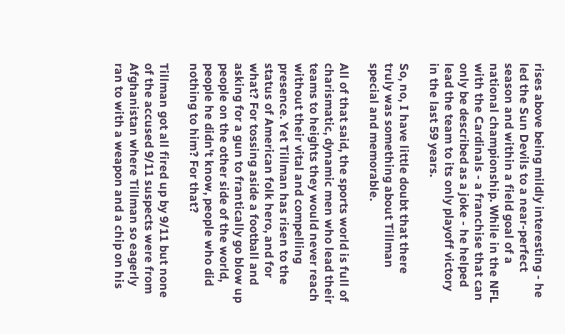rises above being mildly interesting - he led the Sun Devils to a near-perfect season and within a field goal of a national championship. While in the NFL with the Cardinals - a franchise that can only be described as a joke - he helped lead the team to its only playoff victory in the last 59 years.

So, no, I have little doubt that there truly was something about Tillman special and memorable.

All of that said, the sports world is full of charismatic, dynamic men who lead their teams to heights they would never reach without their vital and compelling presence. Yet Tillman has risen to the status of American folk hero, and for what? For tossing aside a football and asking for a gun to frantically go blow up people on the other side of the world, people he didn't know, people who did nothing to him? For that?

Tillman got all fired up by 9/11 but none of the accused 9/11 suspects were from Afghanistan where Tillman so eagerly ran to with a weapon and a chip on his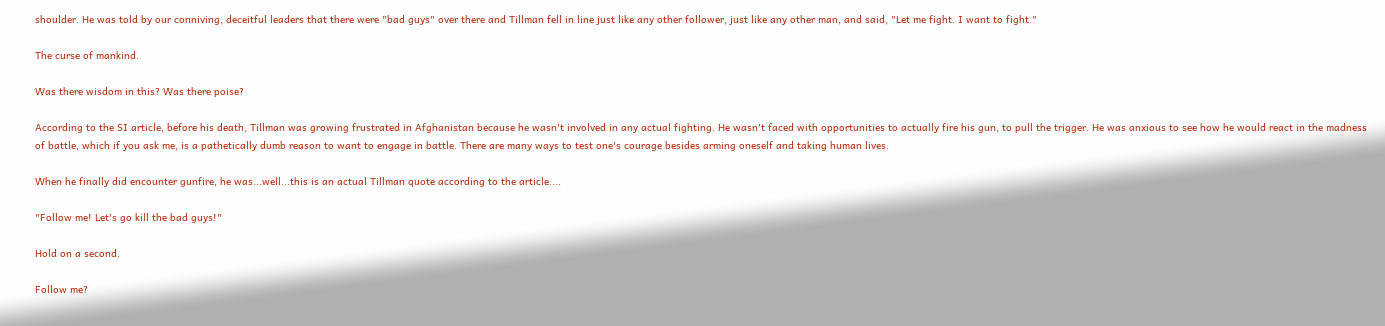shoulder. He was told by our conniving, deceitful leaders that there were "bad guys" over there and Tillman fell in line just like any other follower, just like any other man, and said, "Let me fight. I want to fight."

The curse of mankind.

Was there wisdom in this? Was there poise?

According to the SI article, before his death, Tillman was growing frustrated in Afghanistan because he wasn't involved in any actual fighting. He wasn't faced with opportunities to actually fire his gun, to pull the trigger. He was anxious to see how he would react in the madness of battle, which if you ask me, is a pathetically dumb reason to want to engage in battle. There are many ways to test one's courage besides arming oneself and taking human lives.

When he finally did encounter gunfire, he was...well...this is an actual Tillman quote according to the article....

"Follow me! Let's go kill the bad guys!"

Hold on a second.

Follow me?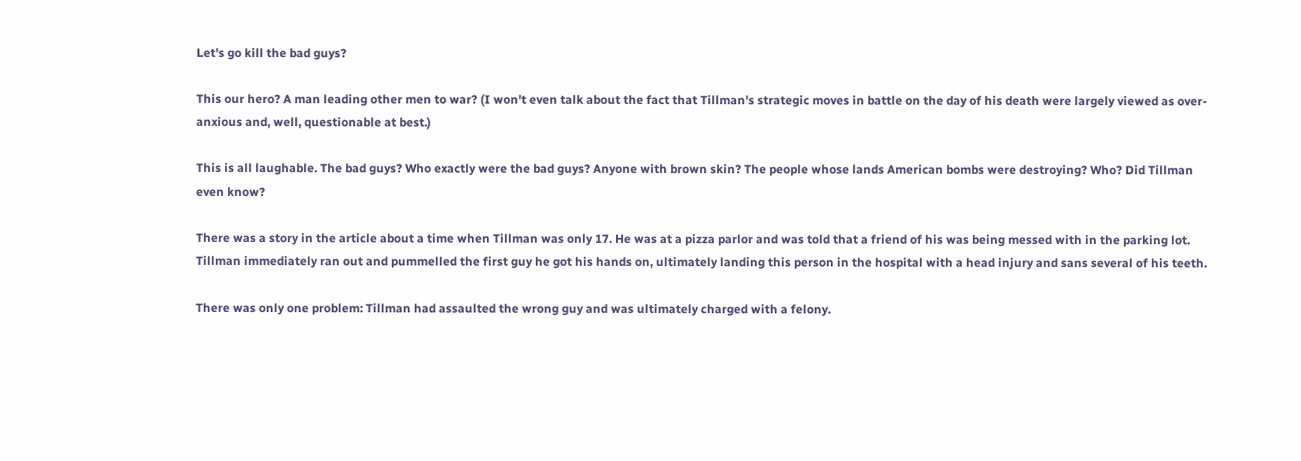Let's go kill the bad guys?

This our hero? A man leading other men to war? (I won't even talk about the fact that Tillman's strategic moves in battle on the day of his death were largely viewed as over-anxious and, well, questionable at best.)

This is all laughable. The bad guys? Who exactly were the bad guys? Anyone with brown skin? The people whose lands American bombs were destroying? Who? Did Tillman even know?

There was a story in the article about a time when Tillman was only 17. He was at a pizza parlor and was told that a friend of his was being messed with in the parking lot. Tillman immediately ran out and pummelled the first guy he got his hands on, ultimately landing this person in the hospital with a head injury and sans several of his teeth.

There was only one problem: Tillman had assaulted the wrong guy and was ultimately charged with a felony.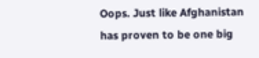Oops. Just like Afghanistan has proven to be one big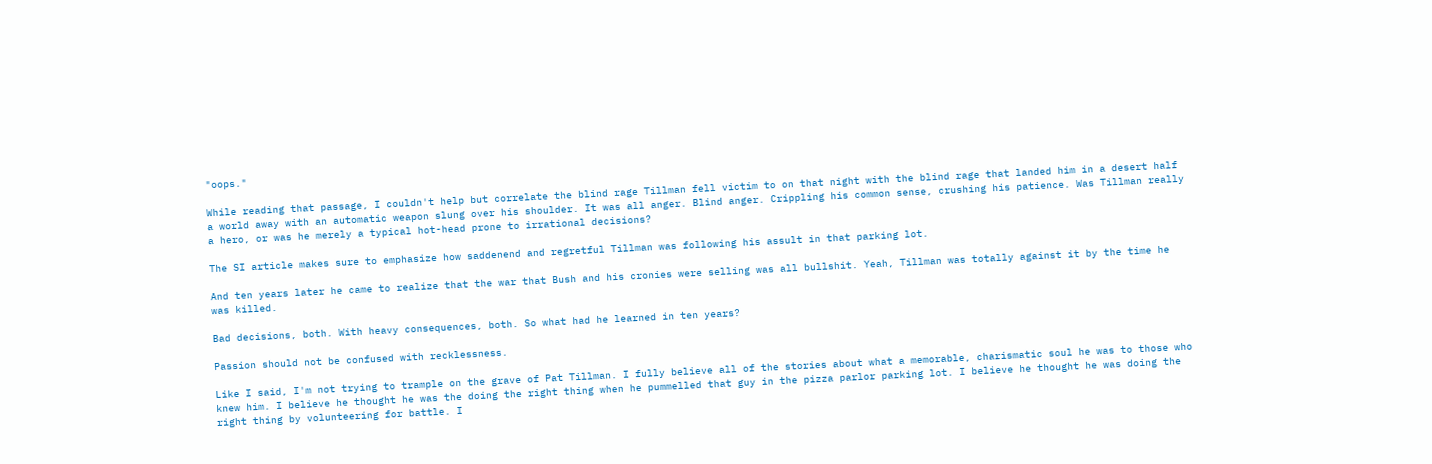"oops."

While reading that passage, I couldn't help but correlate the blind rage Tillman fell victim to on that night with the blind rage that landed him in a desert half a world away with an automatic weapon slung over his shoulder. It was all anger. Blind anger. Crippling his common sense, crushing his patience. Was Tillman really a hero, or was he merely a typical hot-head prone to irrational decisions?

The SI article makes sure to emphasize how saddenend and regretful Tillman was following his assult in that parking lot.

And ten years later he came to realize that the war that Bush and his cronies were selling was all bullshit. Yeah, Tillman was totally against it by the time he was killed.

Bad decisions, both. With heavy consequences, both. So what had he learned in ten years?

Passion should not be confused with recklessness.

Like I said, I'm not trying to trample on the grave of Pat Tillman. I fully believe all of the stories about what a memorable, charismatic soul he was to those who knew him. I believe he thought he was the doing the right thing when he pummelled that guy in the pizza parlor parking lot. I believe he thought he was doing the right thing by volunteering for battle. I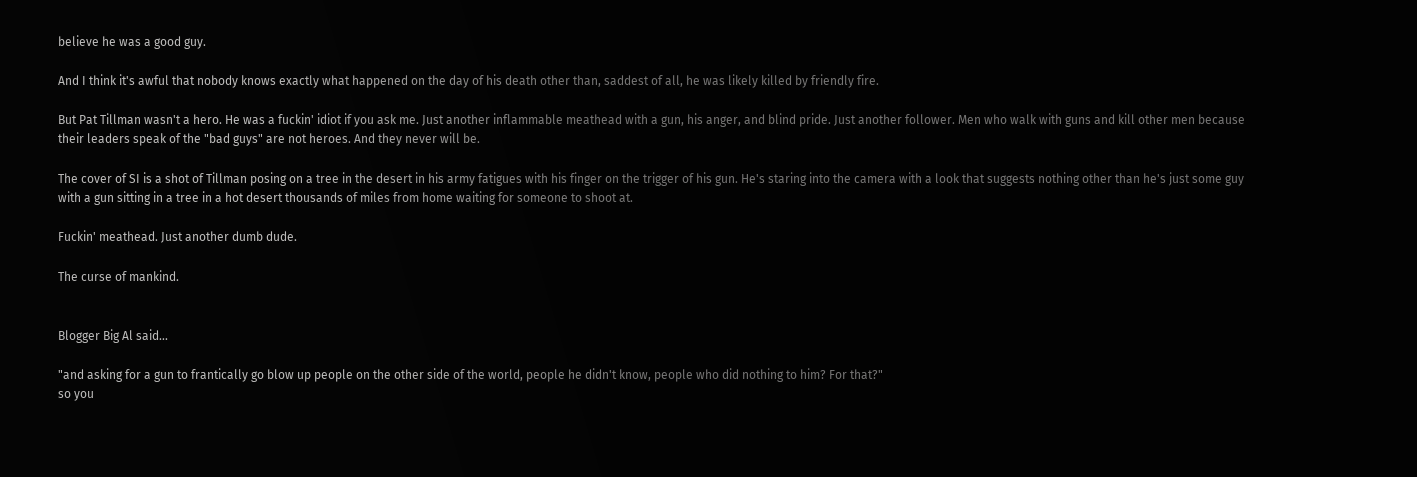believe he was a good guy.

And I think it's awful that nobody knows exactly what happened on the day of his death other than, saddest of all, he was likely killed by friendly fire.

But Pat Tillman wasn't a hero. He was a fuckin' idiot if you ask me. Just another inflammable meathead with a gun, his anger, and blind pride. Just another follower. Men who walk with guns and kill other men because their leaders speak of the "bad guys" are not heroes. And they never will be.

The cover of SI is a shot of Tillman posing on a tree in the desert in his army fatigues with his finger on the trigger of his gun. He's staring into the camera with a look that suggests nothing other than he's just some guy with a gun sitting in a tree in a hot desert thousands of miles from home waiting for someone to shoot at.

Fuckin' meathead. Just another dumb dude.

The curse of mankind.


Blogger Big Al said...

"and asking for a gun to frantically go blow up people on the other side of the world, people he didn't know, people who did nothing to him? For that?"
so you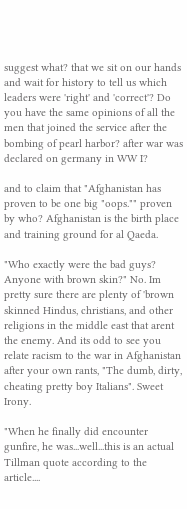suggest what? that we sit on our hands and wait for history to tell us which leaders were 'right' and 'correct'? Do you have the same opinions of all the men that joined the service after the bombing of pearl harbor? after war was declared on germany in WW I?

and to claim that "Afghanistan has proven to be one big "oops."" proven by who? Afghanistan is the birth place and training ground for al Qaeda.

"Who exactly were the bad guys? Anyone with brown skin?" No. Im pretty sure there are plenty of 'brown skinned Hindus, christians, and other religions in the middle east that arent the enemy. And its odd to see you relate racism to the war in Afghanistan after your own rants, "The dumb, dirty, cheating pretty boy Italians". Sweet Irony.

"When he finally did encounter gunfire, he was...well...this is an actual Tillman quote according to the article....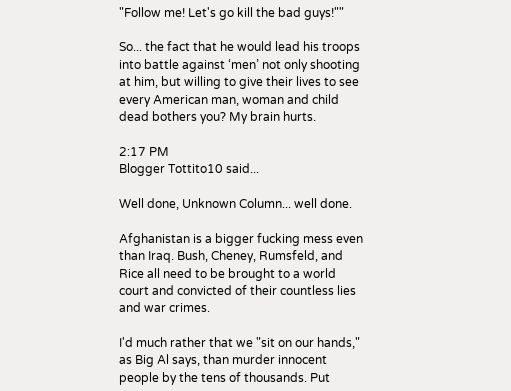"Follow me! Let's go kill the bad guys!""

So... the fact that he would lead his troops into battle against ‘men’ not only shooting at him, but willing to give their lives to see every American man, woman and child dead bothers you? My brain hurts.

2:17 PM
Blogger Tottito10 said...

Well done, Unknown Column... well done.

Afghanistan is a bigger fucking mess even than Iraq. Bush, Cheney, Rumsfeld, and Rice all need to be brought to a world court and convicted of their countless lies and war crimes.

I'd much rather that we "sit on our hands," as Big Al says, than murder innocent people by the tens of thousands. Put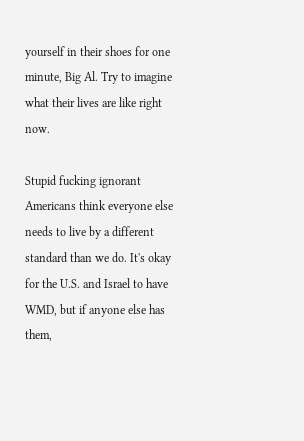yourself in their shoes for one minute, Big Al. Try to imagine what their lives are like right now.

Stupid fucking ignorant Americans think everyone else needs to live by a different standard than we do. It's okay for the U.S. and Israel to have WMD, but if anyone else has them,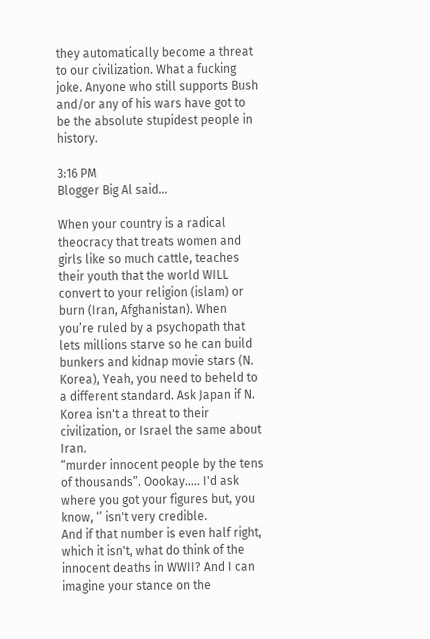they automatically become a threat to our civilization. What a fucking joke. Anyone who still supports Bush and/or any of his wars have got to be the absolute stupidest people in history.

3:16 PM
Blogger Big Al said...

When your country is a radical theocracy that treats women and girls like so much cattle, teaches their youth that the world WILL convert to your religion (islam) or burn (Iran, Afghanistan). When you’re ruled by a psychopath that lets millions starve so he can build bunkers and kidnap movie stars (N. Korea), Yeah, you need to beheld to a different standard. Ask Japan if N. Korea isn't a threat to their civilization, or Israel the same about Iran.
“murder innocent people by the tens of thousands”. Oookay….. I'd ask where you got your figures but, you know, ‘’ isn't very credible.
And if that number is even half right, which it isn't, what do think of the innocent deaths in WWII? And I can imagine your stance on the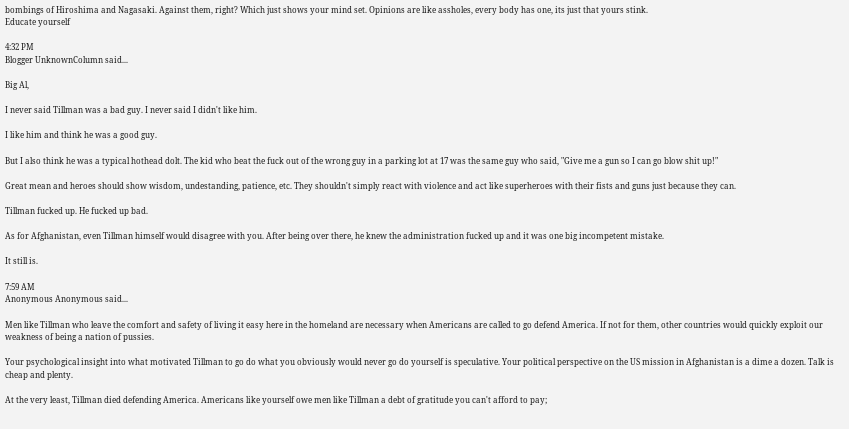bombings of Hiroshima and Nagasaki. Against them, right? Which just shows your mind set. Opinions are like assholes, every body has one, its just that yours stink.
Educate yourself

4:32 PM
Blogger UnknownColumn said...

Big Al,

I never said Tillman was a bad guy. I never said I didn't like him.

I like him and think he was a good guy.

But I also think he was a typical hothead dolt. The kid who beat the fuck out of the wrong guy in a parking lot at 17 was the same guy who said, "Give me a gun so I can go blow shit up!"

Great mean and heroes should show wisdom, undestanding, patience, etc. They shouldn't simply react with violence and act like superheroes with their fists and guns just because they can.

Tillman fucked up. He fucked up bad.

As for Afghanistan, even Tillman himself would disagree with you. After being over there, he knew the administration fucked up and it was one big incompetent mistake.

It still is.

7:59 AM
Anonymous Anonymous said...

Men like Tillman who leave the comfort and safety of living it easy here in the homeland are necessary when Americans are called to go defend America. If not for them, other countries would quickly exploit our weakness of being a nation of pussies.

Your psychological insight into what motivated Tillman to go do what you obviously would never go do yourself is speculative. Your political perspective on the US mission in Afghanistan is a dime a dozen. Talk is cheap and plenty.

At the very least, Tillman died defending America. Americans like yourself owe men like Tillman a debt of gratitude you can't afford to pay;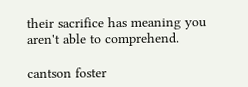their sacrifice has meaning you aren't able to comprehend.

cantson foster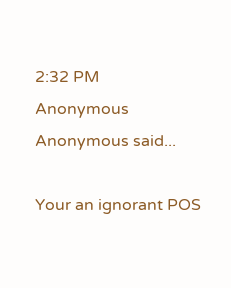2:32 PM
Anonymous Anonymous said...

Your an ignorant POS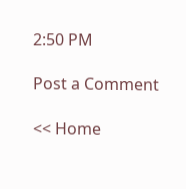2:50 PM

Post a Comment

<< Home